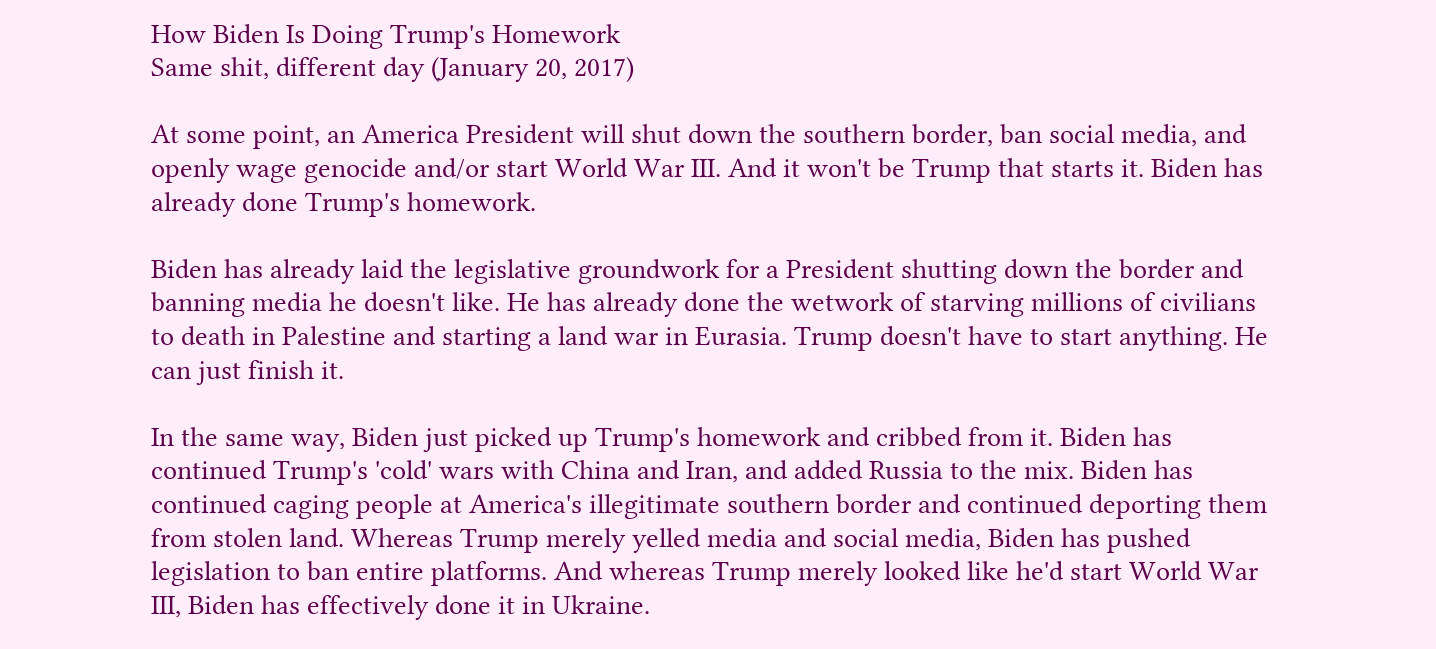How Biden Is Doing Trump's Homework
Same shit, different day (January 20, 2017)

At some point, an America President will shut down the southern border, ban social media, and openly wage genocide and/or start World War III. And it won't be Trump that starts it. Biden has already done Trump's homework.

Biden has already laid the legislative groundwork for a President shutting down the border and banning media he doesn't like. He has already done the wetwork of starving millions of civilians to death in Palestine and starting a land war in Eurasia. Trump doesn't have to start anything. He can just finish it.

In the same way, Biden just picked up Trump's homework and cribbed from it. Biden has continued Trump's 'cold' wars with China and Iran, and added Russia to the mix. Biden has continued caging people at America's illegitimate southern border and continued deporting them from stolen land. Whereas Trump merely yelled media and social media, Biden has pushed legislation to ban entire platforms. And whereas Trump merely looked like he'd start World War III, Biden has effectively done it in Ukraine.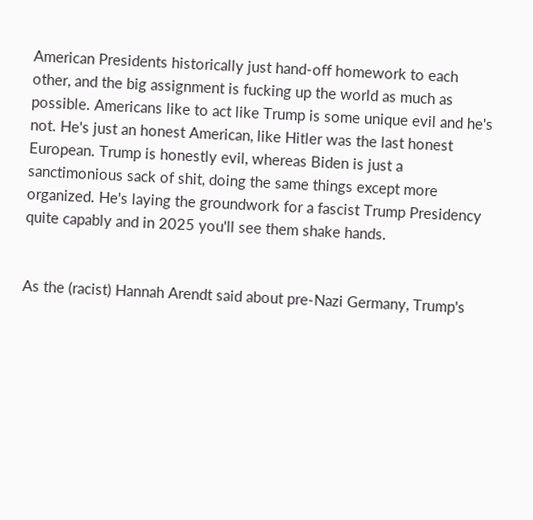American Presidents historically just hand-off homework to each other, and the big assignment is fucking up the world as much as possible. Americans like to act like Trump is some unique evil and he's not. He's just an honest American, like Hitler was the last honest European. Trump is honestly evil, whereas Biden is just a sanctimonious sack of shit, doing the same things except more organized. He's laying the groundwork for a fascist Trump Presidency quite capably and in 2025 you'll see them shake hands.


As the (racist) Hannah Arendt said about pre-Nazi Germany, Trump's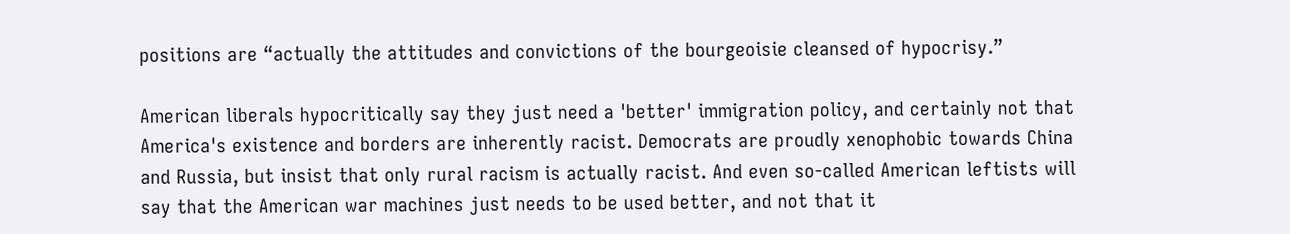positions are “actually the attitudes and convictions of the bourgeoisie cleansed of hypocrisy.”

American liberals hypocritically say they just need a 'better' immigration policy, and certainly not that America's existence and borders are inherently racist. Democrats are proudly xenophobic towards China and Russia, but insist that only rural racism is actually racist. And even so-called American leftists will say that the American war machines just needs to be used better, and not that it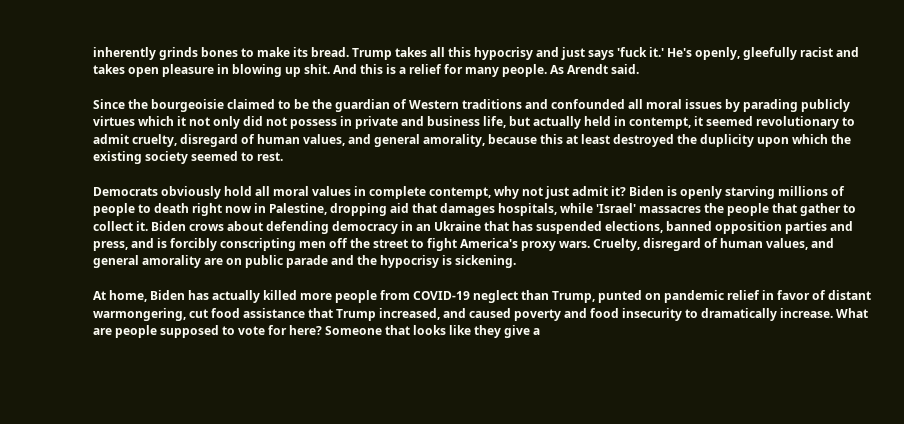inherently grinds bones to make its bread. Trump takes all this hypocrisy and just says 'fuck it.' He's openly, gleefully racist and takes open pleasure in blowing up shit. And this is a relief for many people. As Arendt said.

Since the bourgeoisie claimed to be the guardian of Western traditions and confounded all moral issues by parading publicly virtues which it not only did not possess in private and business life, but actually held in contempt, it seemed revolutionary to admit cruelty, disregard of human values, and general amorality, because this at least destroyed the duplicity upon which the existing society seemed to rest.

Democrats obviously hold all moral values in complete contempt, why not just admit it? Biden is openly starving millions of people to death right now in Palestine, dropping aid that damages hospitals, while 'Israel' massacres the people that gather to collect it. Biden crows about defending democracy in an Ukraine that has suspended elections, banned opposition parties and press, and is forcibly conscripting men off the street to fight America's proxy wars. Cruelty, disregard of human values, and general amorality are on public parade and the hypocrisy is sickening.

At home, Biden has actually killed more people from COVID-19 neglect than Trump, punted on pandemic relief in favor of distant warmongering, cut food assistance that Trump increased, and caused poverty and food insecurity to dramatically increase. What are people supposed to vote for here? Someone that looks like they give a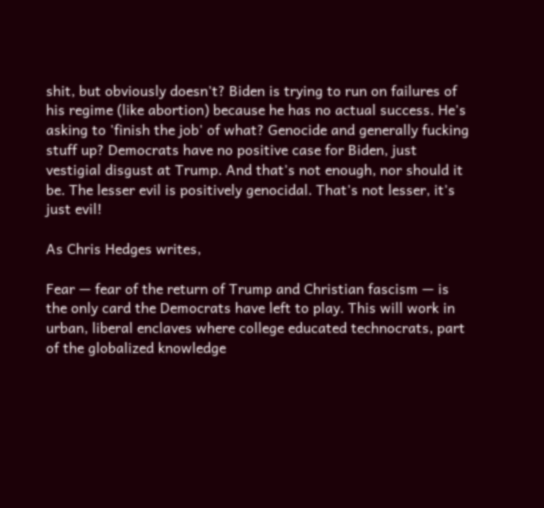shit, but obviously doesn't? Biden is trying to run on failures of his regime (like abortion) because he has no actual success. He's asking to 'finish the job' of what? Genocide and generally fucking stuff up? Democrats have no positive case for Biden, just vestigial disgust at Trump. And that's not enough, nor should it be. The lesser evil is positively genocidal. That's not lesser, it's just evil!

As Chris Hedges writes,

Fear — fear of the return of Trump and Christian fascism — is the only card the Democrats have left to play. This will work in urban, liberal enclaves where college educated technocrats, part of the globalized knowledge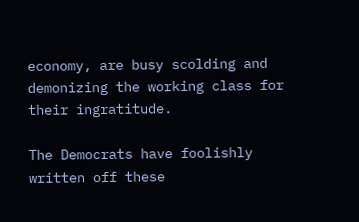economy, are busy scolding and demonizing the working class for their ingratitude.

The Democrats have foolishly written off these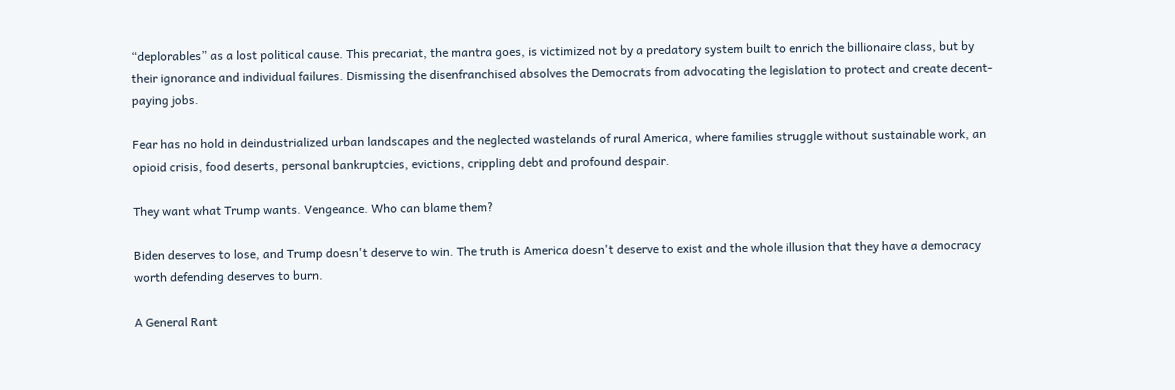“deplorables” as a lost political cause. This precariat, the mantra goes, is victimized not by a predatory system built to enrich the billionaire class, but by their ignorance and individual failures. Dismissing the disenfranchised absolves the Democrats from advocating the legislation to protect and create decent-paying jobs.

Fear has no hold in deindustrialized urban landscapes and the neglected wastelands of rural America, where families struggle without sustainable work, an opioid crisis, food deserts, personal bankruptcies, evictions, crippling debt and profound despair.

They want what Trump wants. Vengeance. Who can blame them?

Biden deserves to lose, and Trump doesn't deserve to win. The truth is America doesn't deserve to exist and the whole illusion that they have a democracy worth defending deserves to burn.

A General Rant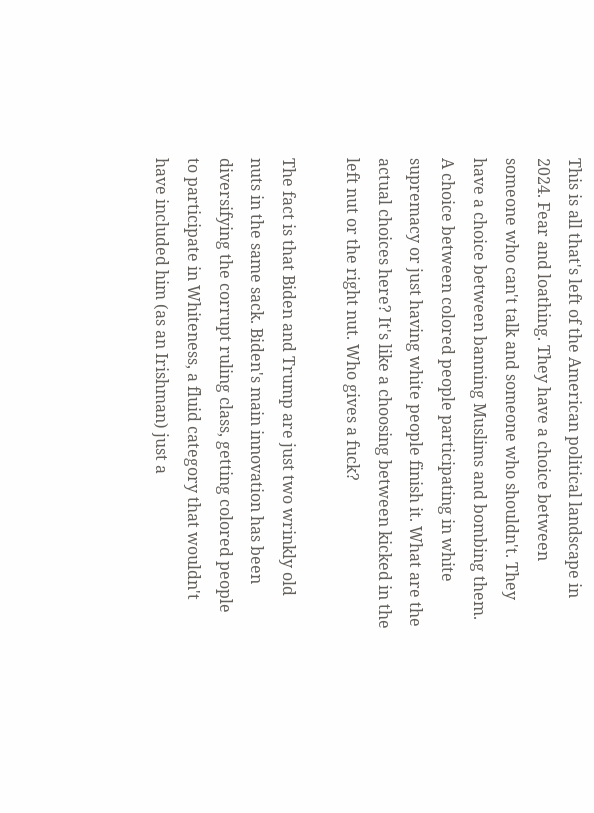This is all that's left of the American political landscape in 2024. Fear and loathing. They have a choice between someone who can't talk and someone who shouldn't. They have a choice between banning Muslims and bombing them. A choice between colored people participating in white supremacy or just having white people finish it. What are the actual choices here? It's like a choosing between kicked in the left nut or the right nut. Who gives a fuck?

The fact is that Biden and Trump are just two wrinkly old nuts in the same sack. Biden's main innovation has been diversifying the corrupt ruling class, getting colored people to participate in Whiteness, a fluid category that wouldn't have included him (as an Irishman) just a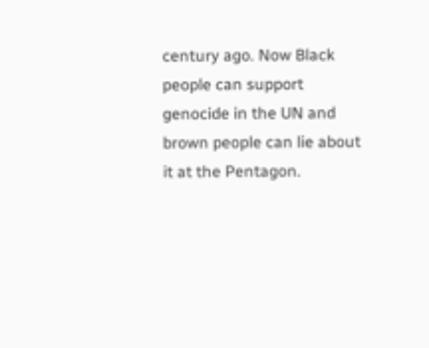century ago. Now Black people can support genocide in the UN and brown people can lie about it at the Pentagon.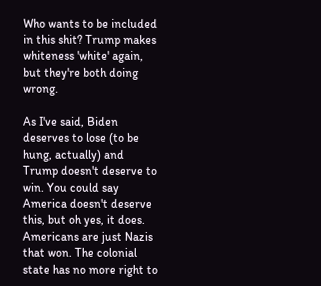Who wants to be included in this shit? Trump makes whiteness 'white' again, but they're both doing wrong.

As I've said, Biden deserves to lose (to be hung, actually) and Trump doesn't deserve to win. You could say America doesn't deserve this, but oh yes, it does. Americans are just Nazis that won. The colonial state has no more right to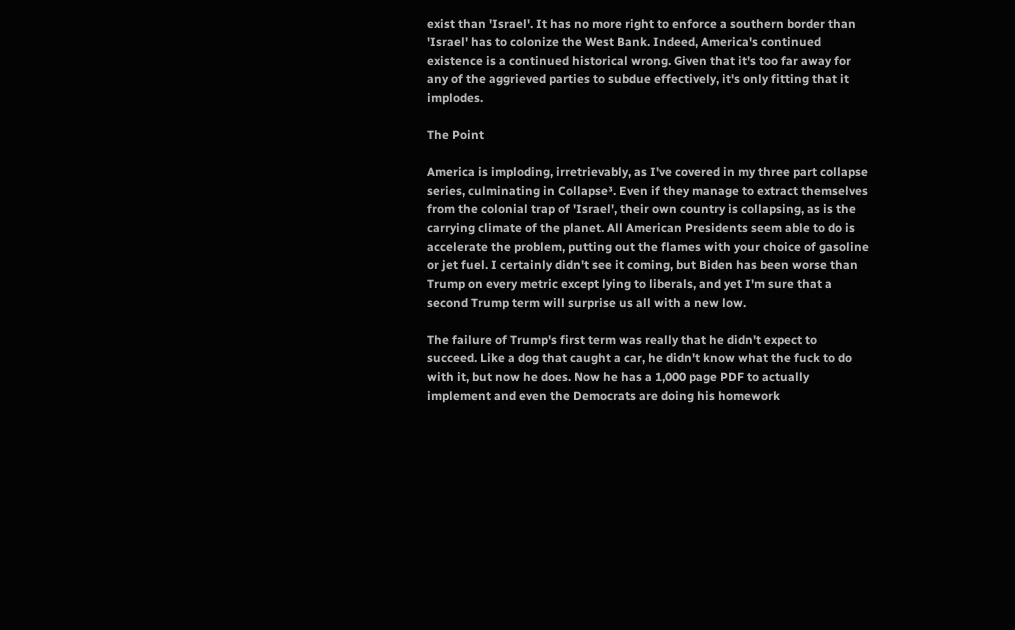exist than 'Israel'. It has no more right to enforce a southern border than 'Israel' has to colonize the West Bank. Indeed, America's continued existence is a continued historical wrong. Given that it's too far away for any of the aggrieved parties to subdue effectively, it's only fitting that it implodes.

The Point

America is imploding, irretrievably, as I've covered in my three part collapse series, culminating in Collapse³. Even if they manage to extract themselves from the colonial trap of 'Israel', their own country is collapsing, as is the carrying climate of the planet. All American Presidents seem able to do is accelerate the problem, putting out the flames with your choice of gasoline or jet fuel. I certainly didn't see it coming, but Biden has been worse than Trump on every metric except lying to liberals, and yet I'm sure that a second Trump term will surprise us all with a new low.

The failure of Trump's first term was really that he didn't expect to succeed. Like a dog that caught a car, he didn't know what the fuck to do with it, but now he does. Now he has a 1,000 page PDF to actually implement and even the Democrats are doing his homework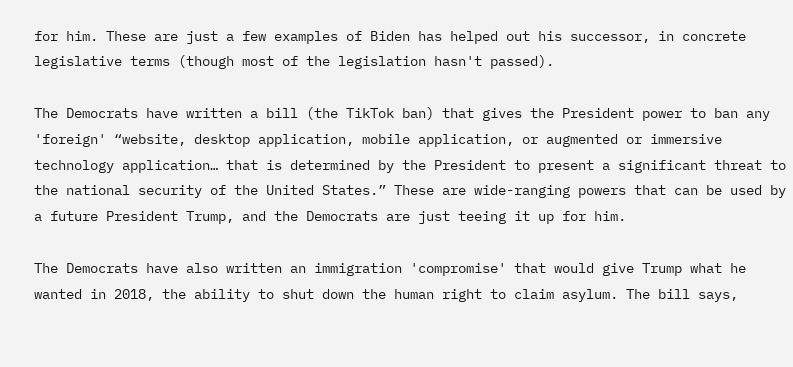for him. These are just a few examples of Biden has helped out his successor, in concrete legislative terms (though most of the legislation hasn't passed).

The Democrats have written a bill (the TikTok ban) that gives the President power to ban any 'foreign' “website, desktop application, mobile application, or augmented or immersive technology application… that is determined by the President to present a significant threat to the national security of the United States.” These are wide-ranging powers that can be used by a future President Trump, and the Democrats are just teeing it up for him.

The Democrats have also written an immigration 'compromise' that would give Trump what he wanted in 2018, the ability to shut down the human right to claim asylum. The bill says,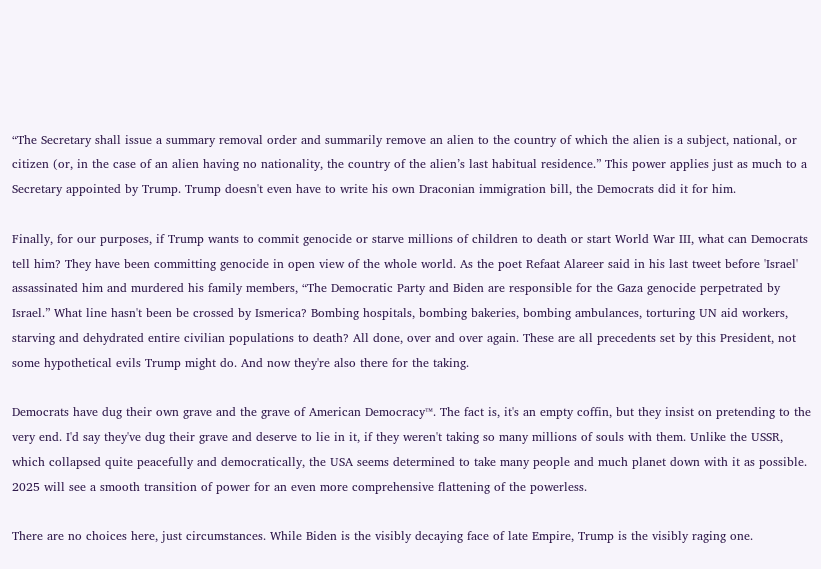“The Secretary shall issue a summary removal order and summarily remove an alien to the country of which the alien is a subject, national, or citizen (or, in the case of an alien having no nationality, the country of the alien’s last habitual residence.” This power applies just as much to a Secretary appointed by Trump. Trump doesn't even have to write his own Draconian immigration bill, the Democrats did it for him.

Finally, for our purposes, if Trump wants to commit genocide or starve millions of children to death or start World War III, what can Democrats tell him? They have been committing genocide in open view of the whole world. As the poet Refaat Alareer said in his last tweet before 'Israel' assassinated him and murdered his family members, “The Democratic Party and Biden are responsible for the Gaza genocide perpetrated by Israel.” What line hasn't been be crossed by Ismerica? Bombing hospitals, bombing bakeries, bombing ambulances, torturing UN aid workers, starving and dehydrated entire civilian populations to death? All done, over and over again. These are all precedents set by this President, not some hypothetical evils Trump might do. And now they're also there for the taking.

Democrats have dug their own grave and the grave of American Democracy™. The fact is, it's an empty coffin, but they insist on pretending to the very end. I'd say they've dug their grave and deserve to lie in it, if they weren't taking so many millions of souls with them. Unlike the USSR, which collapsed quite peacefully and democratically, the USA seems determined to take many people and much planet down with it as possible. 2025 will see a smooth transition of power for an even more comprehensive flattening of the powerless.

There are no choices here, just circumstances. While Biden is the visibly decaying face of late Empire, Trump is the visibly raging one.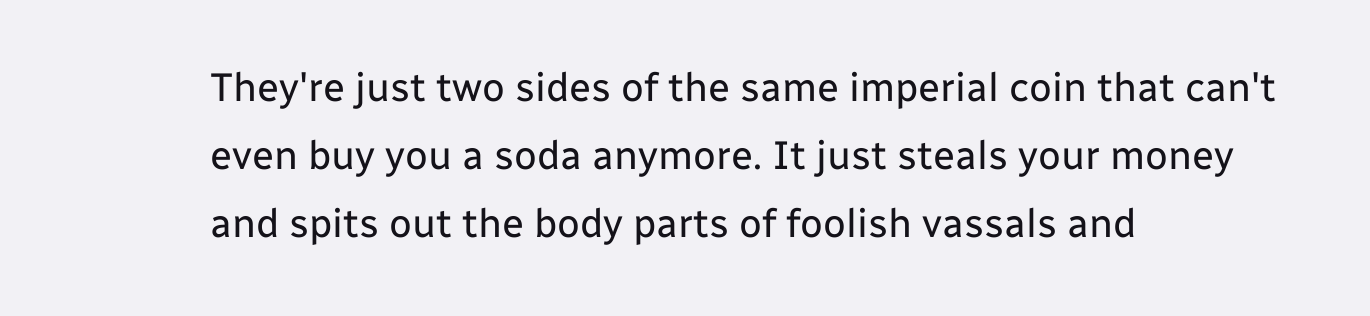They're just two sides of the same imperial coin that can't even buy you a soda anymore. It just steals your money and spits out the body parts of foolish vassals and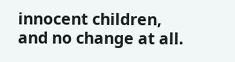innocent children, and no change at all.